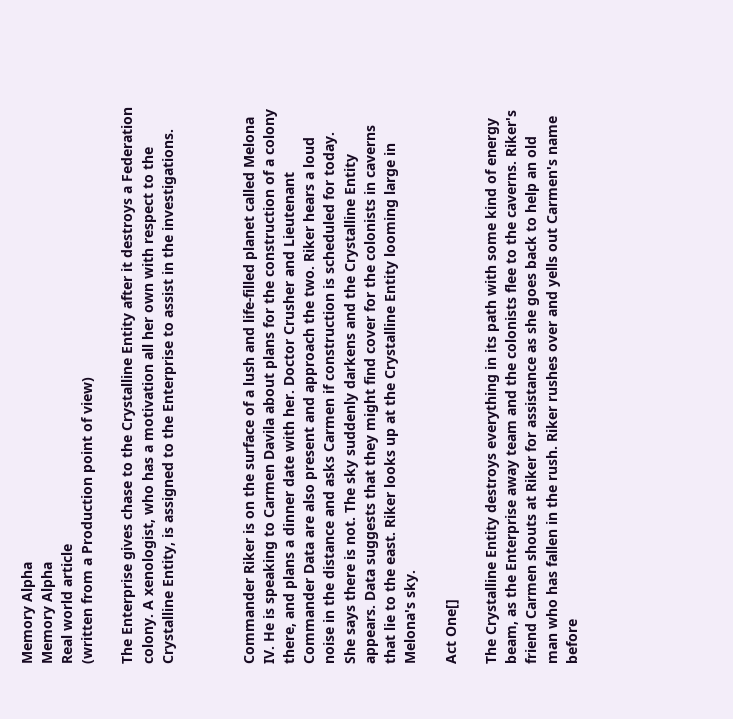Memory Alpha
Memory Alpha
Real world article
(written from a Production point of view)

The Enterprise gives chase to the Crystalline Entity after it destroys a Federation colony. A xenologist, who has a motivation all her own with respect to the Crystalline Entity, is assigned to the Enterprise to assist in the investigations.



Commander Riker is on the surface of a lush and life-filled planet called Melona IV. He is speaking to Carmen Davila about plans for the construction of a colony there, and plans a dinner date with her. Doctor Crusher and Lieutenant Commander Data are also present and approach the two. Riker hears a loud noise in the distance and asks Carmen if construction is scheduled for today. She says there is not. The sky suddenly darkens and the Crystalline Entity appears. Data suggests that they might find cover for the colonists in caverns that lie to the east. Riker looks up at the Crystalline Entity looming large in Melona's sky.

Act One[]

The Crystalline Entity destroys everything in its path with some kind of energy beam, as the Enterprise away team and the colonists flee to the caverns. Riker's friend Carmen shouts at Riker for assistance as she goes back to help an old man who has fallen in the rush. Riker rushes over and yells out Carmen's name before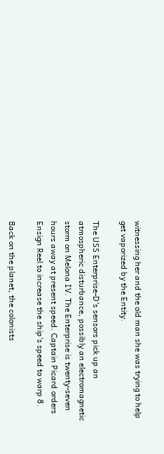witnessing her and the old man she was trying to help get vaporized by the Entity.

The USS Enterprise-D's sensors pick up an atmospheric disturbance, possibly an electromagnetic storm on Melona IV. The Enterprise is twenty-seven hours away at present speed. Captain Picard orders Ensign Reel to increase the ship's speed to warp 8.

Back on the planet, the colonists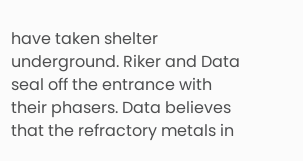have taken shelter underground. Riker and Data seal off the entrance with their phasers. Data believes that the refractory metals in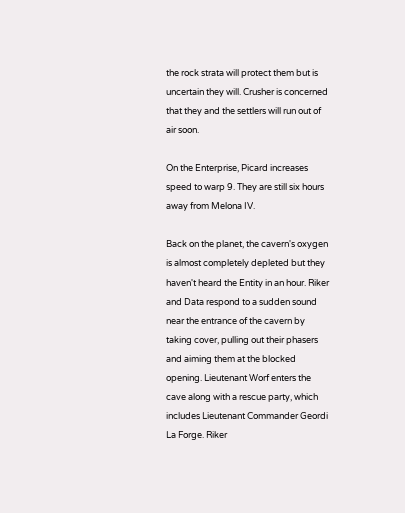the rock strata will protect them but is uncertain they will. Crusher is concerned that they and the settlers will run out of air soon.

On the Enterprise, Picard increases speed to warp 9. They are still six hours away from Melona IV.

Back on the planet, the cavern's oxygen is almost completely depleted but they haven't heard the Entity in an hour. Riker and Data respond to a sudden sound near the entrance of the cavern by taking cover, pulling out their phasers and aiming them at the blocked opening. Lieutenant Worf enters the cave along with a rescue party, which includes Lieutenant Commander Geordi La Forge. Riker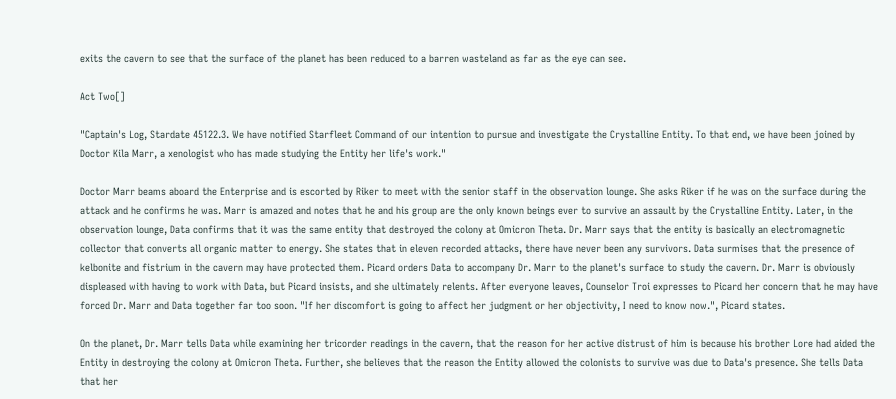exits the cavern to see that the surface of the planet has been reduced to a barren wasteland as far as the eye can see.

Act Two[]

"Captain's Log, Stardate 45122.3. We have notified Starfleet Command of our intention to pursue and investigate the Crystalline Entity. To that end, we have been joined by Doctor Kila Marr, a xenologist who has made studying the Entity her life's work."

Doctor Marr beams aboard the Enterprise and is escorted by Riker to meet with the senior staff in the observation lounge. She asks Riker if he was on the surface during the attack and he confirms he was. Marr is amazed and notes that he and his group are the only known beings ever to survive an assault by the Crystalline Entity. Later, in the observation lounge, Data confirms that it was the same entity that destroyed the colony at Omicron Theta. Dr. Marr says that the entity is basically an electromagnetic collector that converts all organic matter to energy. She states that in eleven recorded attacks, there have never been any survivors. Data surmises that the presence of kelbonite and fistrium in the cavern may have protected them. Picard orders Data to accompany Dr. Marr to the planet's surface to study the cavern. Dr. Marr is obviously displeased with having to work with Data, but Picard insists, and she ultimately relents. After everyone leaves, Counselor Troi expresses to Picard her concern that he may have forced Dr. Marr and Data together far too soon. "If her discomfort is going to affect her judgment or her objectivity, I need to know now.", Picard states.

On the planet, Dr. Marr tells Data while examining her tricorder readings in the cavern, that the reason for her active distrust of him is because his brother Lore had aided the Entity in destroying the colony at Omicron Theta. Further, she believes that the reason the Entity allowed the colonists to survive was due to Data's presence. She tells Data that her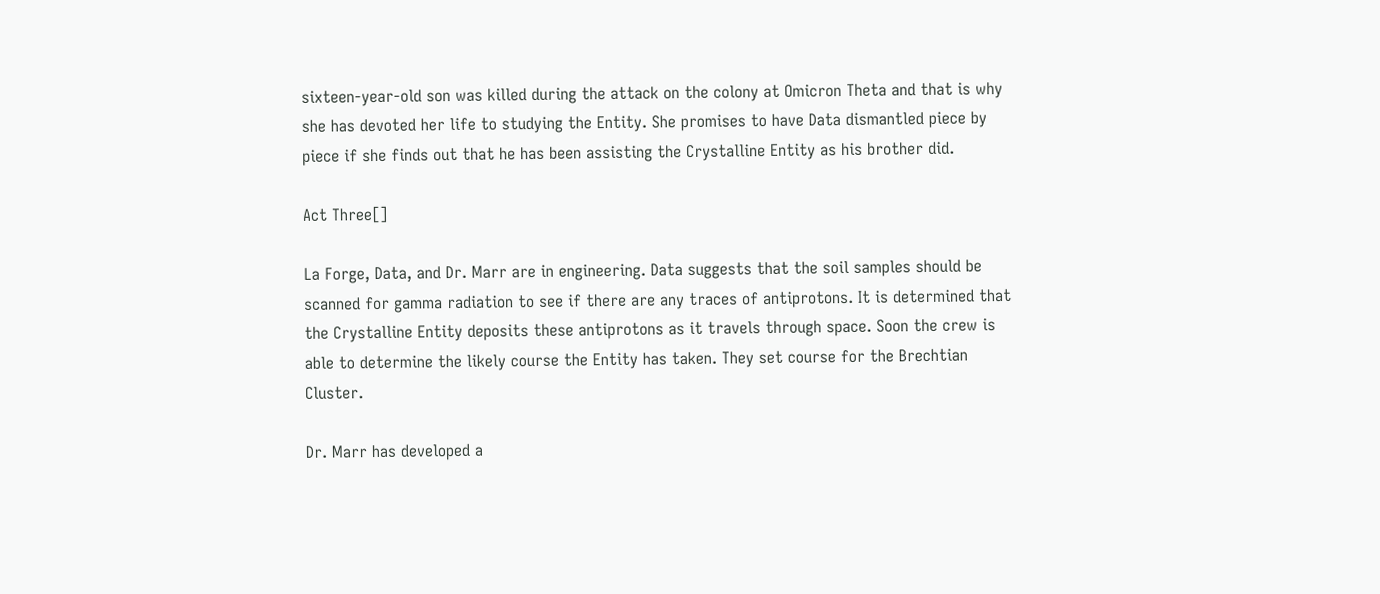sixteen-year-old son was killed during the attack on the colony at Omicron Theta and that is why she has devoted her life to studying the Entity. She promises to have Data dismantled piece by piece if she finds out that he has been assisting the Crystalline Entity as his brother did.

Act Three[]

La Forge, Data, and Dr. Marr are in engineering. Data suggests that the soil samples should be scanned for gamma radiation to see if there are any traces of antiprotons. It is determined that the Crystalline Entity deposits these antiprotons as it travels through space. Soon the crew is able to determine the likely course the Entity has taken. They set course for the Brechtian Cluster.

Dr. Marr has developed a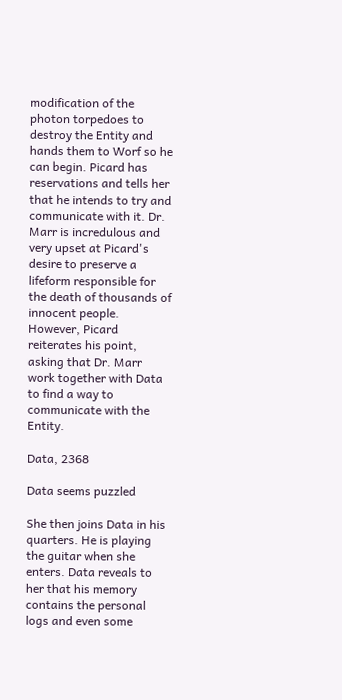modification of the photon torpedoes to destroy the Entity and hands them to Worf so he can begin. Picard has reservations and tells her that he intends to try and communicate with it. Dr. Marr is incredulous and very upset at Picard's desire to preserve a lifeform responsible for the death of thousands of innocent people. However, Picard reiterates his point, asking that Dr. Marr work together with Data to find a way to communicate with the Entity.

Data, 2368

Data seems puzzled

She then joins Data in his quarters. He is playing the guitar when she enters. Data reveals to her that his memory contains the personal logs and even some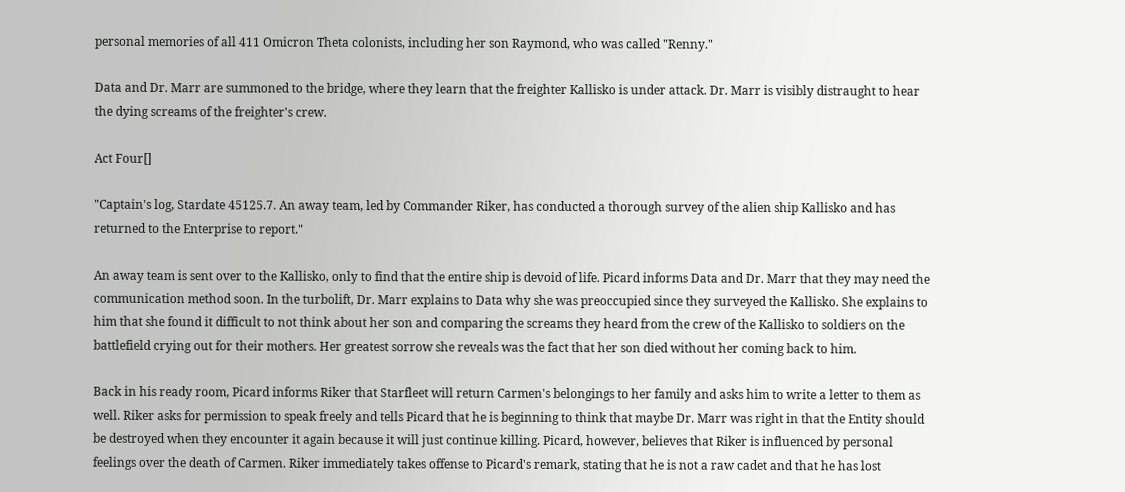personal memories of all 411 Omicron Theta colonists, including her son Raymond, who was called "Renny."

Data and Dr. Marr are summoned to the bridge, where they learn that the freighter Kallisko is under attack. Dr. Marr is visibly distraught to hear the dying screams of the freighter's crew.

Act Four[]

"Captain's log, Stardate 45125.7. An away team, led by Commander Riker, has conducted a thorough survey of the alien ship Kallisko and has returned to the Enterprise to report."

An away team is sent over to the Kallisko, only to find that the entire ship is devoid of life. Picard informs Data and Dr. Marr that they may need the communication method soon. In the turbolift, Dr. Marr explains to Data why she was preoccupied since they surveyed the Kallisko. She explains to him that she found it difficult to not think about her son and comparing the screams they heard from the crew of the Kallisko to soldiers on the battlefield crying out for their mothers. Her greatest sorrow she reveals was the fact that her son died without her coming back to him.

Back in his ready room, Picard informs Riker that Starfleet will return Carmen's belongings to her family and asks him to write a letter to them as well. Riker asks for permission to speak freely and tells Picard that he is beginning to think that maybe Dr. Marr was right in that the Entity should be destroyed when they encounter it again because it will just continue killing. Picard, however, believes that Riker is influenced by personal feelings over the death of Carmen. Riker immediately takes offense to Picard's remark, stating that he is not a raw cadet and that he has lost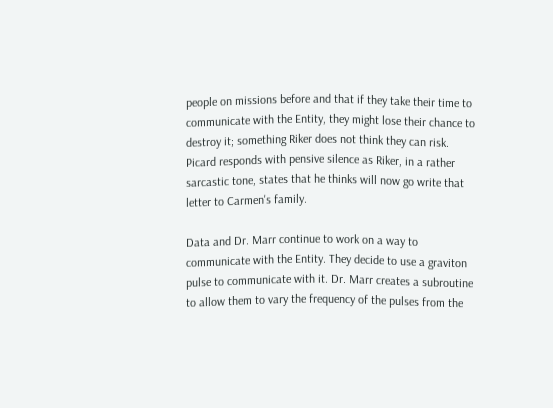people on missions before and that if they take their time to communicate with the Entity, they might lose their chance to destroy it; something Riker does not think they can risk. Picard responds with pensive silence as Riker, in a rather sarcastic tone, states that he thinks will now go write that letter to Carmen's family.

Data and Dr. Marr continue to work on a way to communicate with the Entity. They decide to use a graviton pulse to communicate with it. Dr. Marr creates a subroutine to allow them to vary the frequency of the pulses from the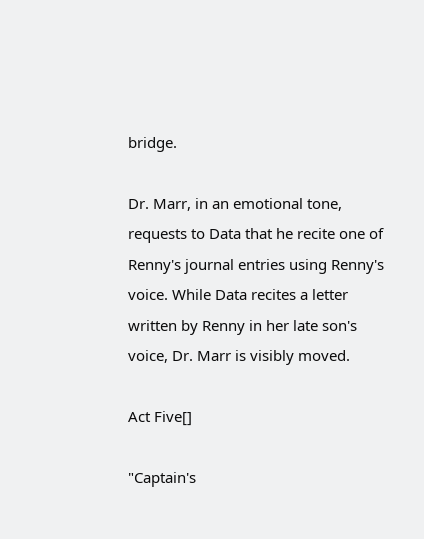bridge.

Dr. Marr, in an emotional tone, requests to Data that he recite one of Renny's journal entries using Renny's voice. While Data recites a letter written by Renny in her late son's voice, Dr. Marr is visibly moved.

Act Five[]

"Captain's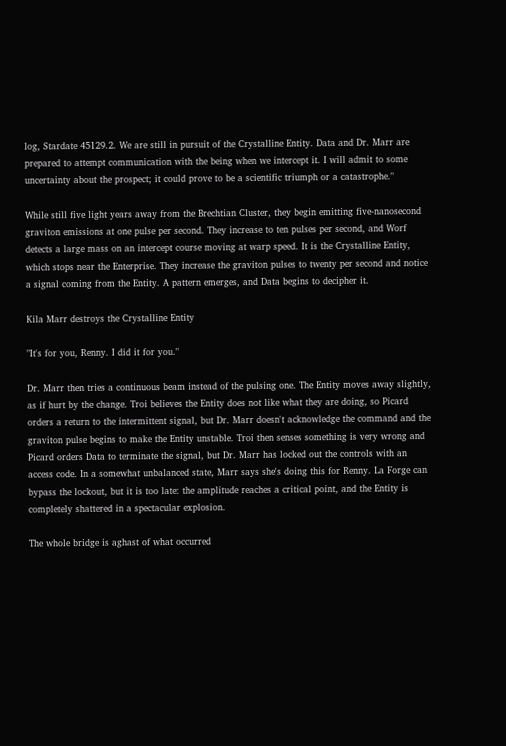log, Stardate 45129.2. We are still in pursuit of the Crystalline Entity. Data and Dr. Marr are prepared to attempt communication with the being when we intercept it. I will admit to some uncertainty about the prospect; it could prove to be a scientific triumph or a catastrophe."

While still five light years away from the Brechtian Cluster, they begin emitting five-nanosecond graviton emissions at one pulse per second. They increase to ten pulses per second, and Worf detects a large mass on an intercept course moving at warp speed. It is the Crystalline Entity, which stops near the Enterprise. They increase the graviton pulses to twenty per second and notice a signal coming from the Entity. A pattern emerges, and Data begins to decipher it.

Kila Marr destroys the Crystalline Entity

"It's for you, Renny. I did it for you."

Dr. Marr then tries a continuous beam instead of the pulsing one. The Entity moves away slightly, as if hurt by the change. Troi believes the Entity does not like what they are doing, so Picard orders a return to the intermittent signal, but Dr. Marr doesn't acknowledge the command and the graviton pulse begins to make the Entity unstable. Troi then senses something is very wrong and Picard orders Data to terminate the signal, but Dr. Marr has locked out the controls with an access code. In a somewhat unbalanced state, Marr says she's doing this for Renny. La Forge can bypass the lockout, but it is too late: the amplitude reaches a critical point, and the Entity is completely shattered in a spectacular explosion.

The whole bridge is aghast of what occurred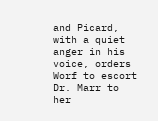and Picard, with a quiet anger in his voice, orders Worf to escort Dr. Marr to her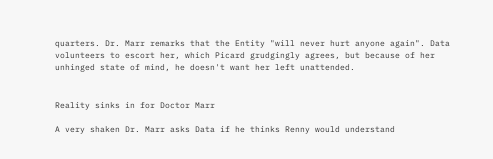quarters. Dr. Marr remarks that the Entity "will never hurt anyone again". Data volunteers to escort her, which Picard grudgingly agrees, but because of her unhinged state of mind, he doesn't want her left unattended.


Reality sinks in for Doctor Marr

A very shaken Dr. Marr asks Data if he thinks Renny would understand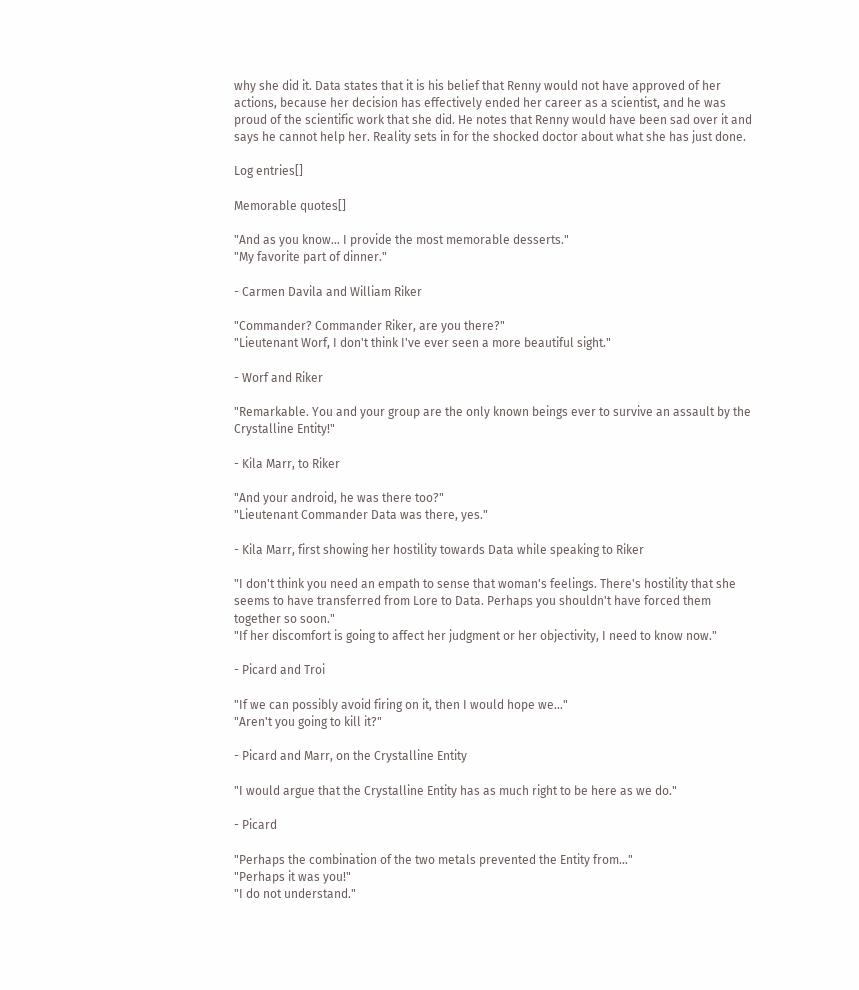why she did it. Data states that it is his belief that Renny would not have approved of her actions, because her decision has effectively ended her career as a scientist, and he was proud of the scientific work that she did. He notes that Renny would have been sad over it and says he cannot help her. Reality sets in for the shocked doctor about what she has just done.

Log entries[]

Memorable quotes[]

"And as you know… I provide the most memorable desserts."
"My favorite part of dinner."

- Carmen Davila and William Riker

"Commander? Commander Riker, are you there?"
"Lieutenant Worf, I don't think I've ever seen a more beautiful sight."

- Worf and Riker

"Remarkable. You and your group are the only known beings ever to survive an assault by the Crystalline Entity!"

- Kila Marr, to Riker

"And your android, he was there too?"
"Lieutenant Commander Data was there, yes."

- Kila Marr, first showing her hostility towards Data while speaking to Riker

"I don't think you need an empath to sense that woman's feelings. There's hostility that she seems to have transferred from Lore to Data. Perhaps you shouldn't have forced them together so soon."
"If her discomfort is going to affect her judgment or her objectivity, I need to know now."

- Picard and Troi

"If we can possibly avoid firing on it, then I would hope we…"
"Aren't you going to kill it?"

- Picard and Marr, on the Crystalline Entity

"I would argue that the Crystalline Entity has as much right to be here as we do."

- Picard

"Perhaps the combination of the two metals prevented the Entity from…"
"Perhaps it was you!"
"I do not understand."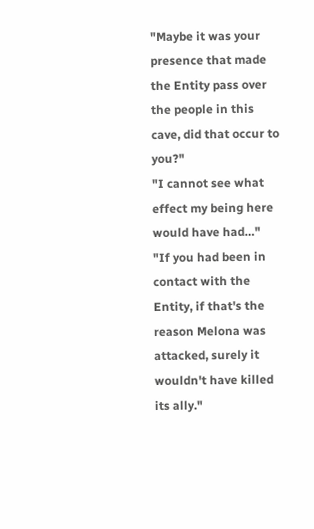"Maybe it was your presence that made the Entity pass over the people in this cave, did that occur to you?"
"I cannot see what effect my being here would have had…"
"If you had been in contact with the Entity, if that's the reason Melona was attacked, surely it wouldn't have killed its ally."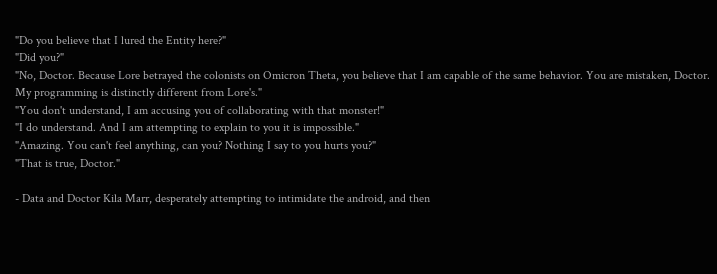"Do you believe that I lured the Entity here?"
"Did you?"
"No, Doctor. Because Lore betrayed the colonists on Omicron Theta, you believe that I am capable of the same behavior. You are mistaken, Doctor. My programming is distinctly different from Lore's."
"You don't understand, I am accusing you of collaborating with that monster!"
"I do understand. And I am attempting to explain to you it is impossible."
"Amazing. You can't feel anything, can you? Nothing I say to you hurts you?"
"That is true, Doctor."

- Data and Doctor Kila Marr, desperately attempting to intimidate the android, and then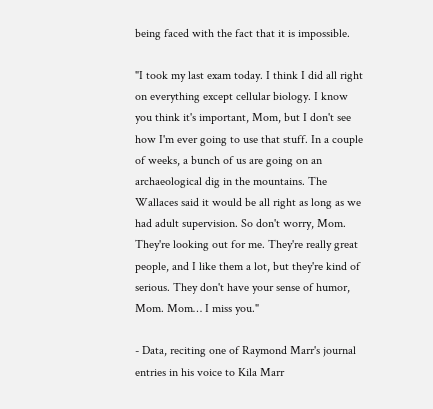being faced with the fact that it is impossible.

"I took my last exam today. I think I did all right on everything except cellular biology. I know you think it's important, Mom, but I don't see how I'm ever going to use that stuff. In a couple of weeks, a bunch of us are going on an archaeological dig in the mountains. The Wallaces said it would be all right as long as we had adult supervision. So don't worry, Mom. They're looking out for me. They're really great people, and I like them a lot, but they're kind of serious. They don't have your sense of humor, Mom. Mom… I miss you."

- Data, reciting one of Raymond Marr's journal entries in his voice to Kila Marr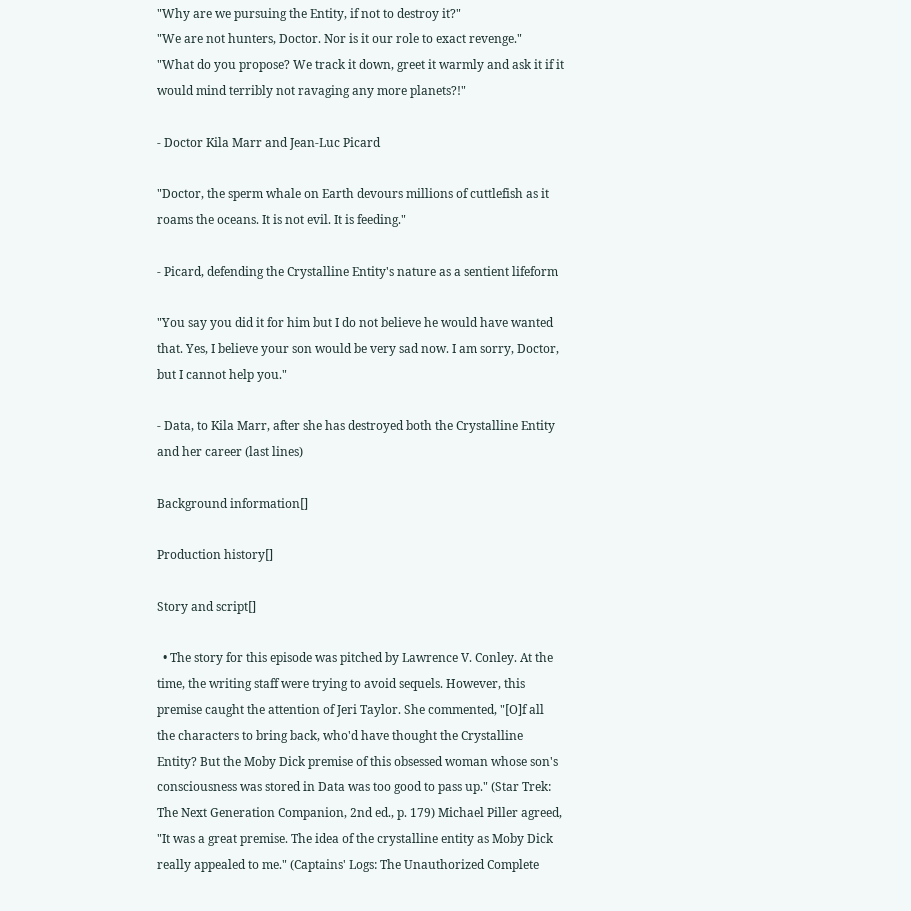"Why are we pursuing the Entity, if not to destroy it?"
"We are not hunters, Doctor. Nor is it our role to exact revenge."
"What do you propose? We track it down, greet it warmly and ask it if it would mind terribly not ravaging any more planets?!"

- Doctor Kila Marr and Jean-Luc Picard

"Doctor, the sperm whale on Earth devours millions of cuttlefish as it roams the oceans. It is not evil. It is feeding."

- Picard, defending the Crystalline Entity's nature as a sentient lifeform

"You say you did it for him but I do not believe he would have wanted that. Yes, I believe your son would be very sad now. I am sorry, Doctor, but I cannot help you."

- Data, to Kila Marr, after she has destroyed both the Crystalline Entity and her career (last lines)

Background information[]

Production history[]

Story and script[]

  • The story for this episode was pitched by Lawrence V. Conley. At the time, the writing staff were trying to avoid sequels. However, this premise caught the attention of Jeri Taylor. She commented, "[O]f all the characters to bring back, who'd have thought the Crystalline Entity? But the Moby Dick premise of this obsessed woman whose son's consciousness was stored in Data was too good to pass up." (Star Trek: The Next Generation Companion, 2nd ed., p. 179) Michael Piller agreed, "It was a great premise. The idea of the crystalline entity as Moby Dick really appealed to me." (Captains' Logs: The Unauthorized Complete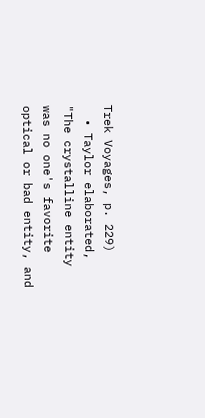Trek Voyages, p. 229)
  • Taylor elaborated, "The crystalline entity was no one's favorite optical or bad entity, and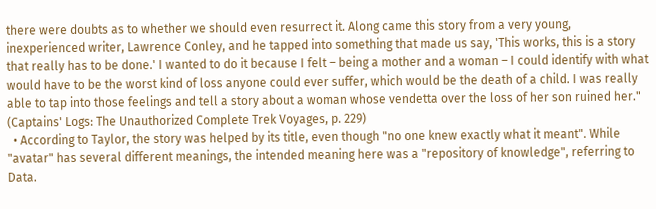there were doubts as to whether we should even resurrect it. Along came this story from a very young, inexperienced writer, Lawrence Conley, and he tapped into something that made us say, 'This works, this is a story that really has to be done.' I wanted to do it because I felt – being a mother and a woman – I could identify with what would have to be the worst kind of loss anyone could ever suffer, which would be the death of a child. I was really able to tap into those feelings and tell a story about a woman whose vendetta over the loss of her son ruined her." (Captains' Logs: The Unauthorized Complete Trek Voyages, p. 229)
  • According to Taylor, the story was helped by its title, even though "no one knew exactly what it meant". While "avatar" has several different meanings, the intended meaning here was a "repository of knowledge", referring to Data.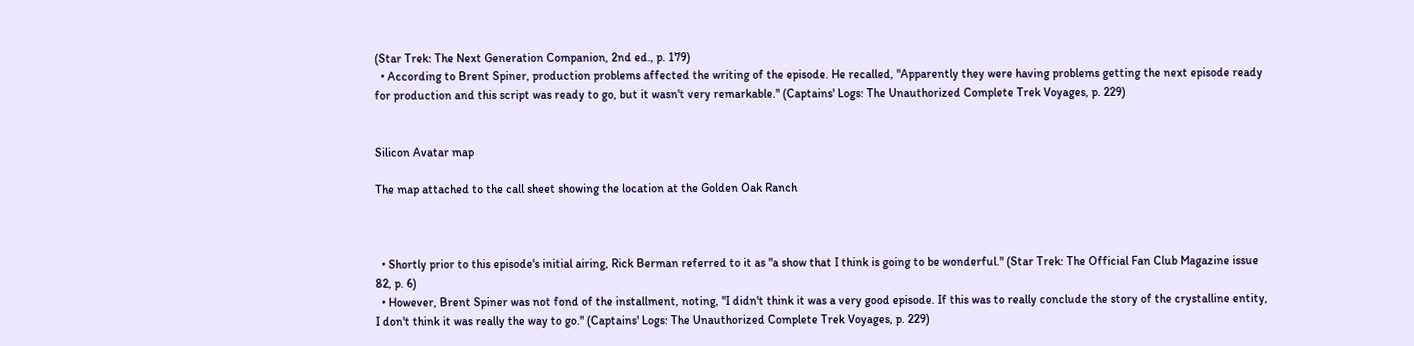(Star Trek: The Next Generation Companion, 2nd ed., p. 179)
  • According to Brent Spiner, production problems affected the writing of the episode. He recalled, "Apparently they were having problems getting the next episode ready for production and this script was ready to go, but it wasn't very remarkable." (Captains' Logs: The Unauthorized Complete Trek Voyages, p. 229)


Silicon Avatar map

The map attached to the call sheet showing the location at the Golden Oak Ranch



  • Shortly prior to this episode's initial airing, Rick Berman referred to it as "a show that I think is going to be wonderful." (Star Trek: The Official Fan Club Magazine issue 82, p. 6)
  • However, Brent Spiner was not fond of the installment, noting, "I didn't think it was a very good episode. If this was to really conclude the story of the crystalline entity, I don't think it was really the way to go." (Captains' Logs: The Unauthorized Complete Trek Voyages, p. 229)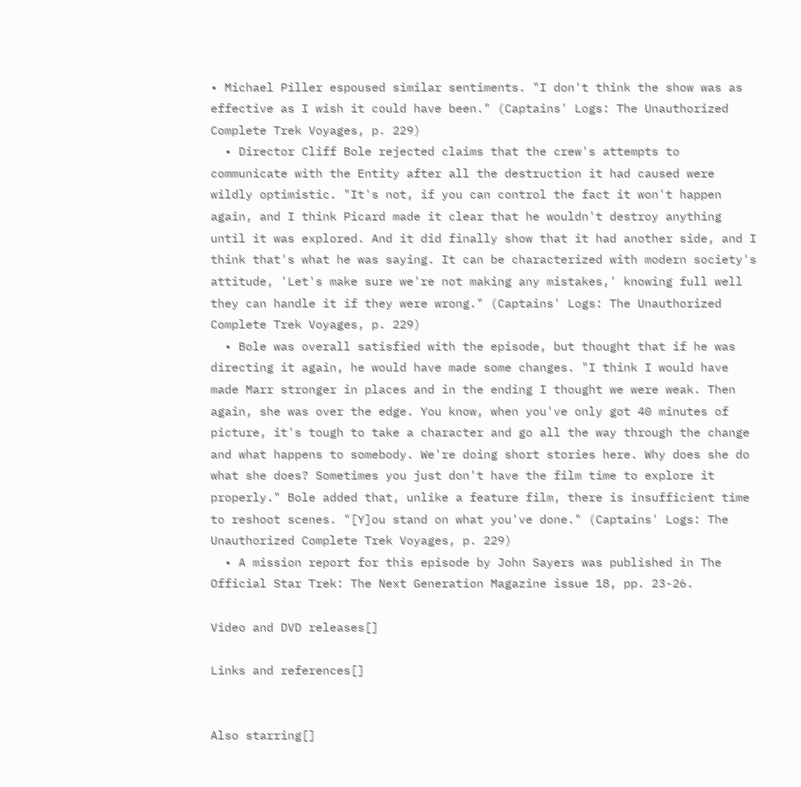• Michael Piller espoused similar sentiments. "I don't think the show was as effective as I wish it could have been." (Captains' Logs: The Unauthorized Complete Trek Voyages, p. 229)
  • Director Cliff Bole rejected claims that the crew's attempts to communicate with the Entity after all the destruction it had caused were wildly optimistic. "It's not, if you can control the fact it won't happen again, and I think Picard made it clear that he wouldn't destroy anything until it was explored. And it did finally show that it had another side, and I think that's what he was saying. It can be characterized with modern society's attitude, 'Let's make sure we're not making any mistakes,' knowing full well they can handle it if they were wrong." (Captains' Logs: The Unauthorized Complete Trek Voyages, p. 229)
  • Bole was overall satisfied with the episode, but thought that if he was directing it again, he would have made some changes. "I think I would have made Marr stronger in places and in the ending I thought we were weak. Then again, she was over the edge. You know, when you've only got 40 minutes of picture, it's tough to take a character and go all the way through the change and what happens to somebody. We're doing short stories here. Why does she do what she does? Sometimes you just don't have the film time to explore it properly." Bole added that, unlike a feature film, there is insufficient time to reshoot scenes. "[Y]ou stand on what you've done." (Captains' Logs: The Unauthorized Complete Trek Voyages, p. 229)
  • A mission report for this episode by John Sayers was published in The Official Star Trek: The Next Generation Magazine issue 18, pp. 23-26.

Video and DVD releases[]

Links and references[]


Also starring[]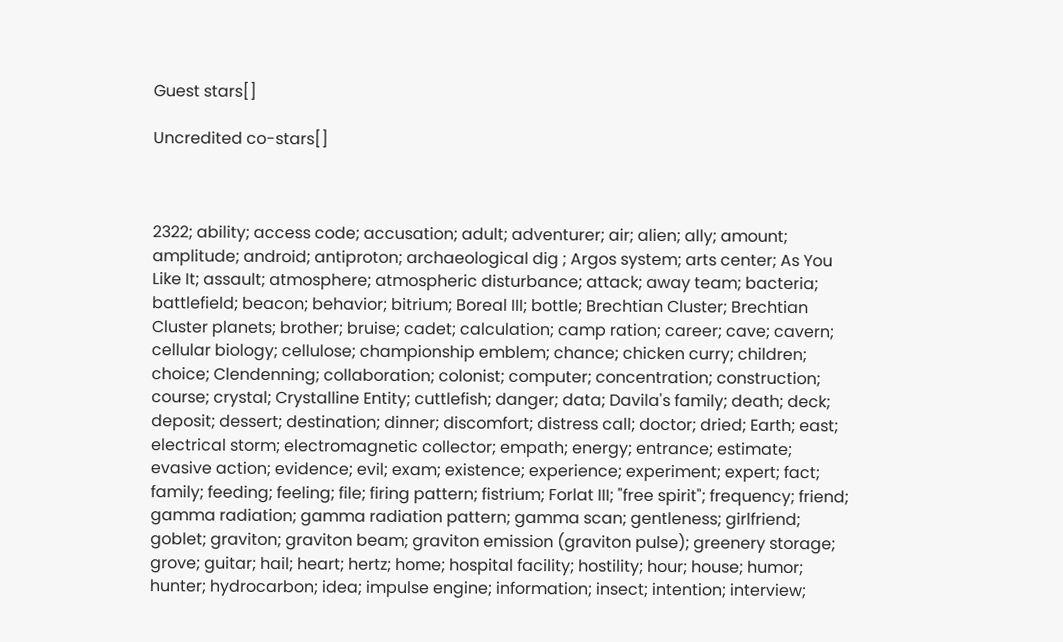Guest stars[]

Uncredited co-stars[]



2322; ability; access code; accusation; adult; adventurer; air; alien; ally; amount; amplitude; android; antiproton; archaeological dig ; Argos system; arts center; As You Like It; assault; atmosphere; atmospheric disturbance; attack; away team; bacteria; battlefield; beacon; behavior; bitrium; Boreal III; bottle; Brechtian Cluster; Brechtian Cluster planets; brother; bruise; cadet; calculation; camp ration; career; cave; cavern; cellular biology; cellulose; championship emblem; chance; chicken curry; children; choice; Clendenning; collaboration; colonist; computer; concentration; construction; course; crystal; Crystalline Entity; cuttlefish; danger; data; Davila's family; death; deck; deposit; dessert; destination; dinner; discomfort; distress call; doctor; dried; Earth; east; electrical storm; electromagnetic collector; empath; energy; entrance; estimate; evasive action; evidence; evil; exam; existence; experience; experiment; expert; fact; family; feeding; feeling; file; firing pattern; fistrium; Forlat III; "free spirit"; frequency; friend; gamma radiation; gamma radiation pattern; gamma scan; gentleness; girlfriend; goblet; graviton; graviton beam; graviton emission (graviton pulse); greenery storage; grove; guitar; hail; heart; hertz; home; hospital facility; hostility; hour; house; humor; hunter; hydrocarbon; idea; impulse engine; information; insect; intention; interview;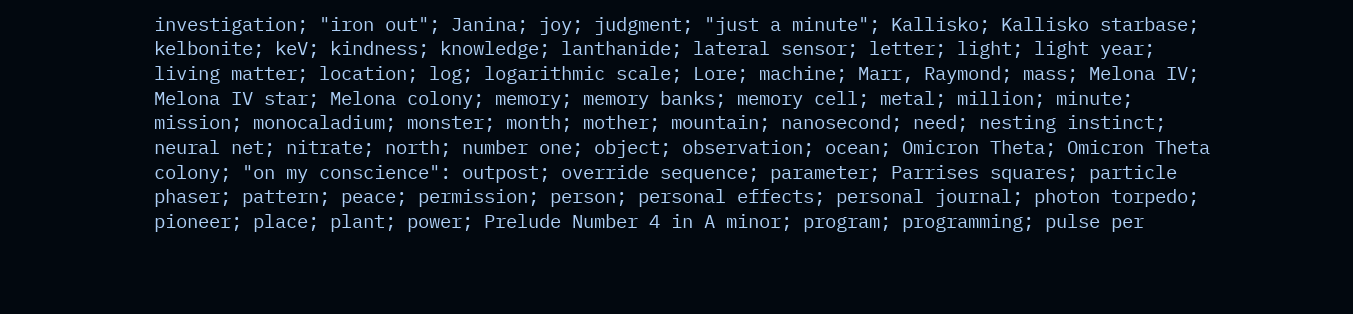investigation; "iron out"; Janina; joy; judgment; "just a minute"; Kallisko; Kallisko starbase; kelbonite; keV; kindness; knowledge; lanthanide; lateral sensor; letter; light; light year; living matter; location; log; logarithmic scale; Lore; machine; Marr, Raymond; mass; Melona IV; Melona IV star; Melona colony; memory; memory banks; memory cell; metal; million; minute; mission; monocaladium; monster; month; mother; mountain; nanosecond; need; nesting instinct; neural net; nitrate; north; number one; object; observation; ocean; Omicron Theta; Omicron Theta colony; "on my conscience": outpost; override sequence; parameter; Parrises squares; particle phaser; pattern; peace; permission; person; personal effects; personal journal; photon torpedo; pioneer; place; plant; power; Prelude Number 4 in A minor; program; programming; pulse per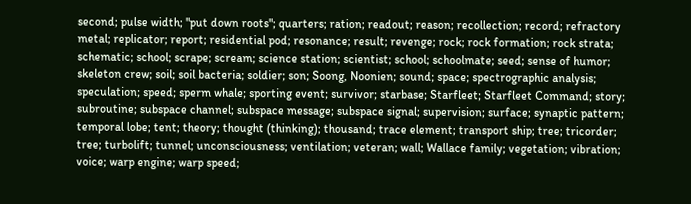second; pulse width; "put down roots"; quarters; ration; readout; reason; recollection; record; refractory metal; replicator; report; residential pod; resonance; result; revenge; rock; rock formation; rock strata; schematic; school; scrape; scream; science station; scientist; school; schoolmate; seed; sense of humor; skeleton crew; soil; soil bacteria; soldier; son; Soong, Noonien; sound; space; spectrographic analysis; speculation; speed; sperm whale; sporting event; survivor; starbase; Starfleet; Starfleet Command; story; subroutine; subspace channel; subspace message; subspace signal; supervision; surface; synaptic pattern; temporal lobe; tent; theory; thought (thinking); thousand; trace element; transport ship; tree; tricorder; tree; turbolift; tunnel; unconsciousness; ventilation; veteran; wall; Wallace family; vegetation; vibration; voice; warp engine; warp speed;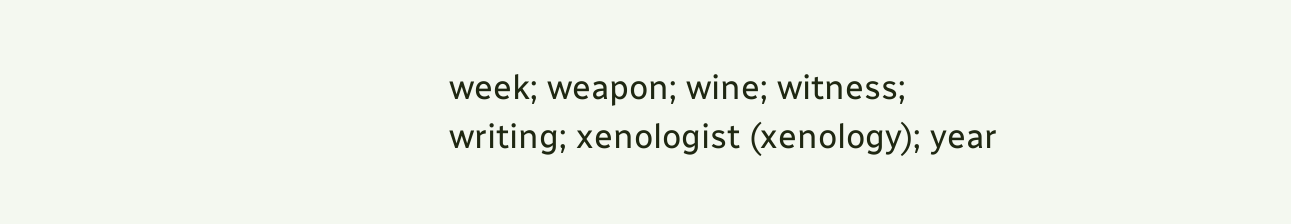week; weapon; wine; witness; writing; xenologist (xenology); year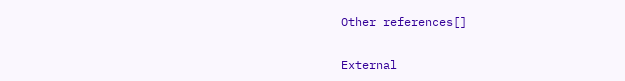Other references[]

External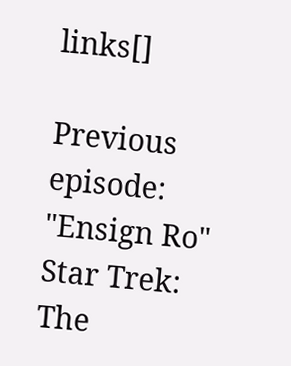links[]

Previous episode:
"Ensign Ro"
Star Trek: The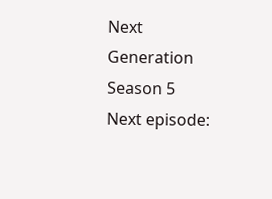Next Generation
Season 5
Next episode: